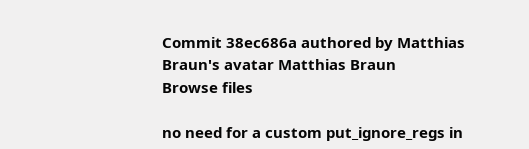Commit 38ec686a authored by Matthias Braun's avatar Matthias Braun
Browse files

no need for a custom put_ignore_regs in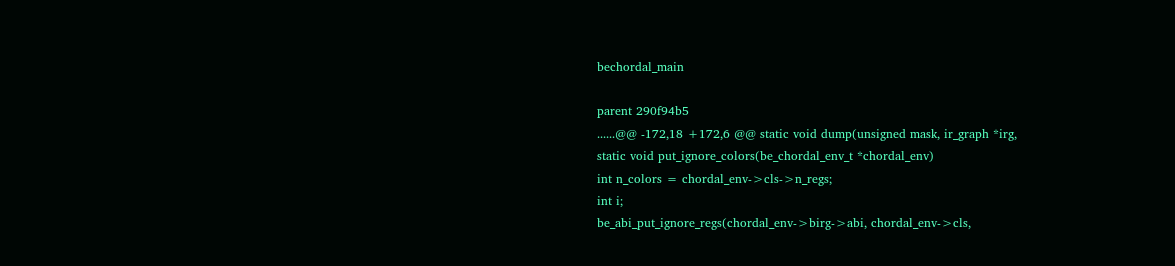bechordal_main

parent 290f94b5
......@@ -172,18 +172,6 @@ static void dump(unsigned mask, ir_graph *irg,
static void put_ignore_colors(be_chordal_env_t *chordal_env)
int n_colors = chordal_env->cls->n_regs;
int i;
be_abi_put_ignore_regs(chordal_env->birg->abi, chordal_env->cls,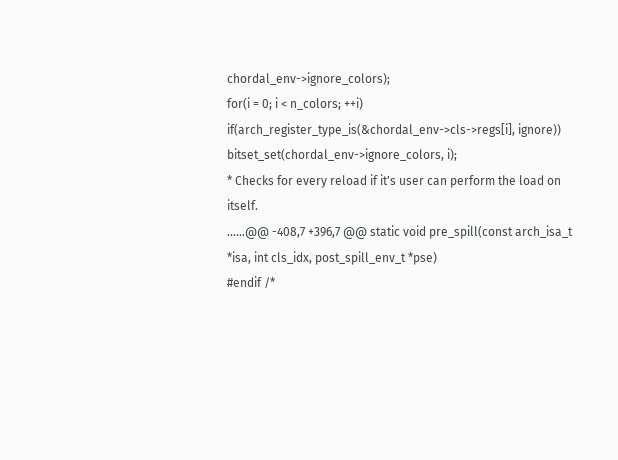chordal_env->ignore_colors);
for(i = 0; i < n_colors; ++i)
if(arch_register_type_is(&chordal_env->cls->regs[i], ignore))
bitset_set(chordal_env->ignore_colors, i);
* Checks for every reload if it's user can perform the load on itself.
......@@ -408,7 +396,7 @@ static void pre_spill(const arch_isa_t *isa, int cls_idx, post_spill_env_t *pse)
#endif /*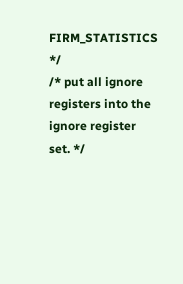FIRM_STATISTICS */
/* put all ignore registers into the ignore register set. */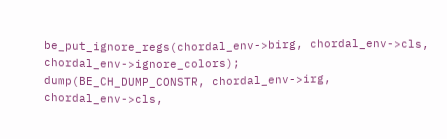be_put_ignore_regs(chordal_env->birg, chordal_env->cls, chordal_env->ignore_colors);
dump(BE_CH_DUMP_CONSTR, chordal_env->irg, chordal_env->cls,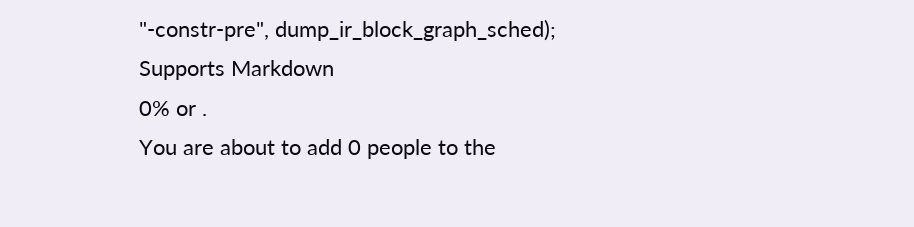"-constr-pre", dump_ir_block_graph_sched);
Supports Markdown
0% or .
You are about to add 0 people to the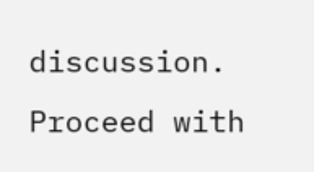discussion. Proceed with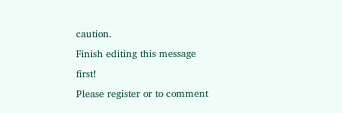caution.
Finish editing this message first!
Please register or to comment